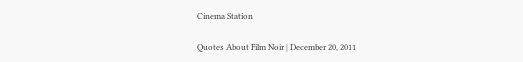Cinema Station

Quotes About Film Noir | December 20, 2011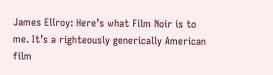James Ellroy: Here’s what Film Noir is to me. It’s a righteously generically American film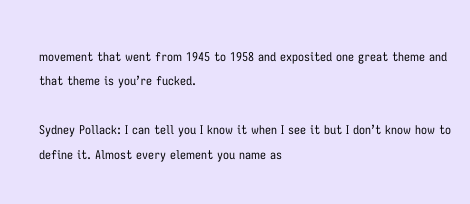movement that went from 1945 to 1958 and exposited one great theme and that theme is you’re fucked.

Sydney Pollack: I can tell you I know it when I see it but I don’t know how to define it. Almost every element you name as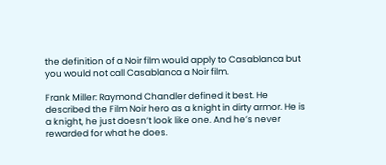the definition of a Noir film would apply to Casablanca but you would not call Casablanca a Noir film.

Frank Miller: Raymond Chandler defined it best. He described the Film Noir hero as a knight in dirty armor. He is a knight, he just doesn’t look like one. And he’s never rewarded for what he does.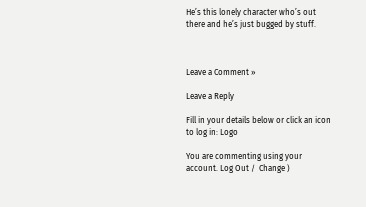He’s this lonely character who’s out there and he’s just bugged by stuff.



Leave a Comment »

Leave a Reply

Fill in your details below or click an icon to log in: Logo

You are commenting using your account. Log Out /  Change )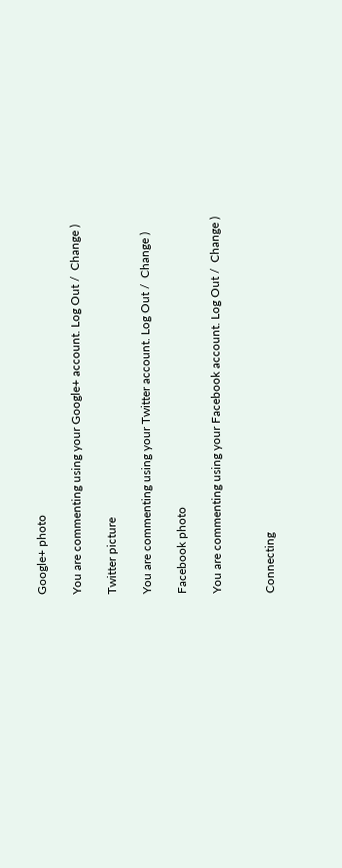Google+ photo

You are commenting using your Google+ account. Log Out /  Change )

Twitter picture

You are commenting using your Twitter account. Log Out /  Change )

Facebook photo

You are commenting using your Facebook account. Log Out /  Change )


Connecting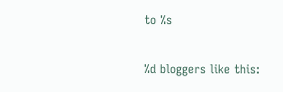to %s

%d bloggers like this: